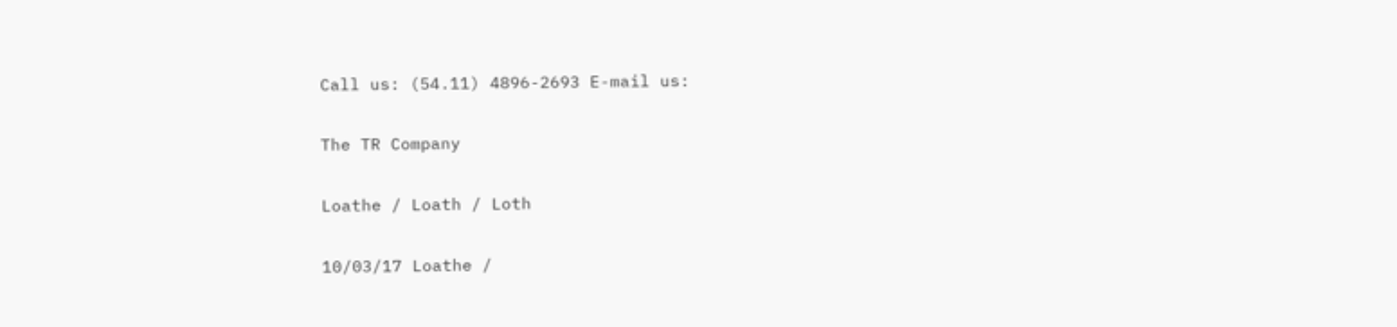Call us: (54.11) 4896-2693 E-mail us:

The TR Company

Loathe / Loath / Loth

10/03/17 Loathe /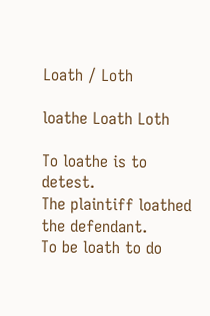Loath / Loth

loathe Loath Loth

To loathe is to detest.
The plaintiff loathed the defendant.
To be loath to do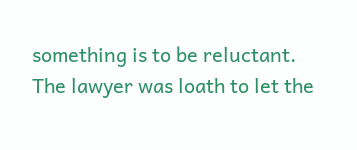something is to be reluctant.
The lawyer was loath to let the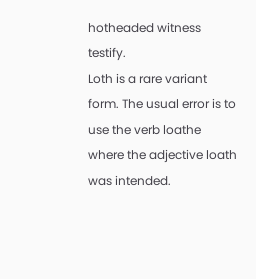hotheaded witness testify.
Loth is a rare variant form. The usual error is to use the verb loathe where the adjective loath was intended.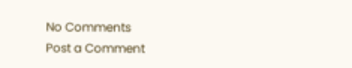No Comments
Post a Comment